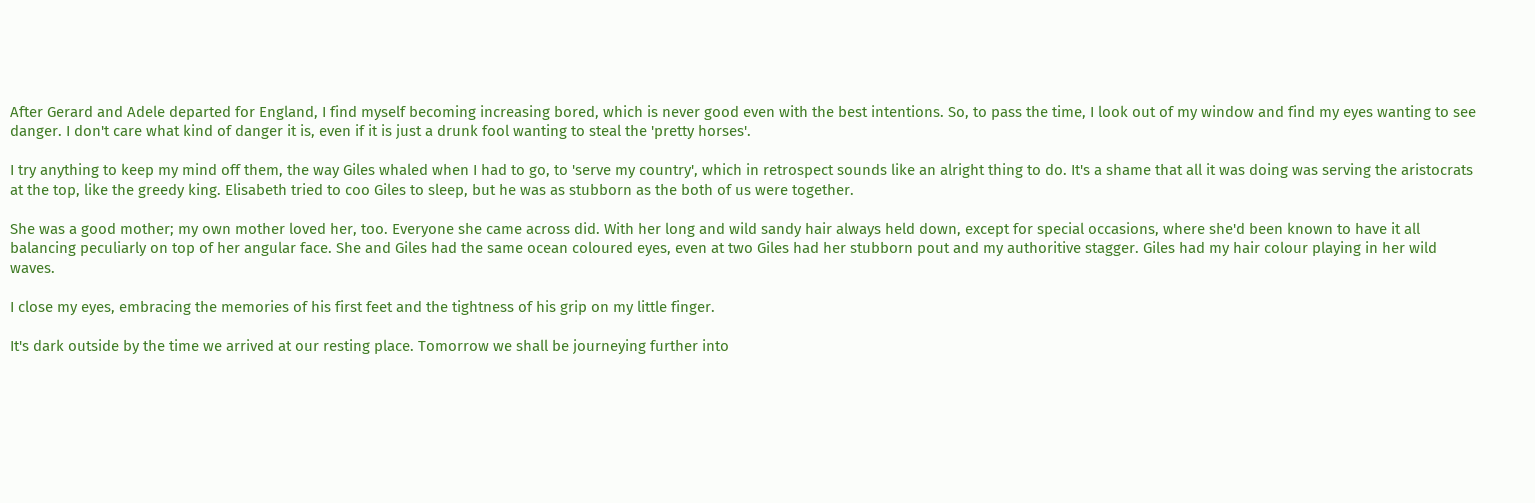After Gerard and Adele departed for England, I find myself becoming increasing bored, which is never good even with the best intentions. So, to pass the time, I look out of my window and find my eyes wanting to see danger. I don't care what kind of danger it is, even if it is just a drunk fool wanting to steal the 'pretty horses'.

I try anything to keep my mind off them, the way Giles whaled when I had to go, to 'serve my country', which in retrospect sounds like an alright thing to do. It's a shame that all it was doing was serving the aristocrats at the top, like the greedy king. Elisabeth tried to coo Giles to sleep, but he was as stubborn as the both of us were together.

She was a good mother; my own mother loved her, too. Everyone she came across did. With her long and wild sandy hair always held down, except for special occasions, where she'd been known to have it all balancing peculiarly on top of her angular face. She and Giles had the same ocean coloured eyes, even at two Giles had her stubborn pout and my authoritive stagger. Giles had my hair colour playing in her wild waves.

I close my eyes, embracing the memories of his first feet and the tightness of his grip on my little finger.

It's dark outside by the time we arrived at our resting place. Tomorrow we shall be journeying further into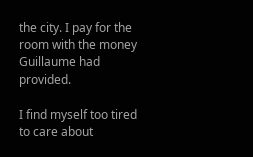the city. I pay for the room with the money Guillaume had provided.

I find myself too tired to care about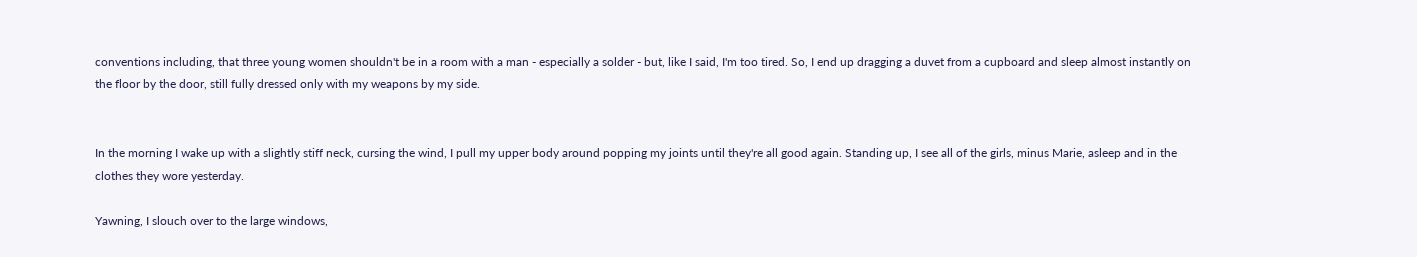conventions including, that three young women shouldn't be in a room with a man - especially a solder - but, like I said, I'm too tired. So, I end up dragging a duvet from a cupboard and sleep almost instantly on the floor by the door, still fully dressed only with my weapons by my side.


In the morning I wake up with a slightly stiff neck, cursing the wind, I pull my upper body around popping my joints until they're all good again. Standing up, I see all of the girls, minus Marie, asleep and in the clothes they wore yesterday.

Yawning, I slouch over to the large windows,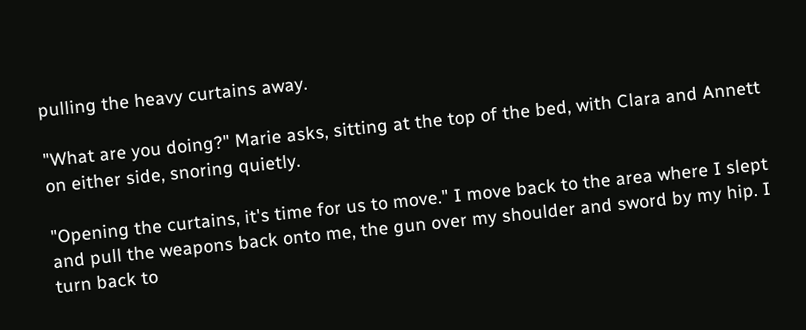pulling the heavy curtains away.

"What are you doing?" Marie asks, sitting at the top of the bed, with Clara and Annett on either side, snoring quietly.

"Opening the curtains, it's time for us to move." I move back to the area where I slept and pull the weapons back onto me, the gun over my shoulder and sword by my hip. I turn back to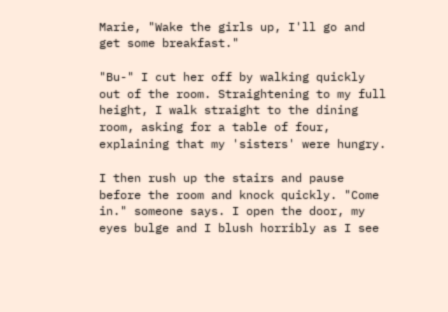Marie, "Wake the girls up, I'll go and get some breakfast."

"Bu-" I cut her off by walking quickly out of the room. Straightening to my full height, I walk straight to the dining room, asking for a table of four, explaining that my 'sisters' were hungry.

I then rush up the stairs and pause before the room and knock quickly. "Come in." someone says. I open the door, my eyes bulge and I blush horribly as I see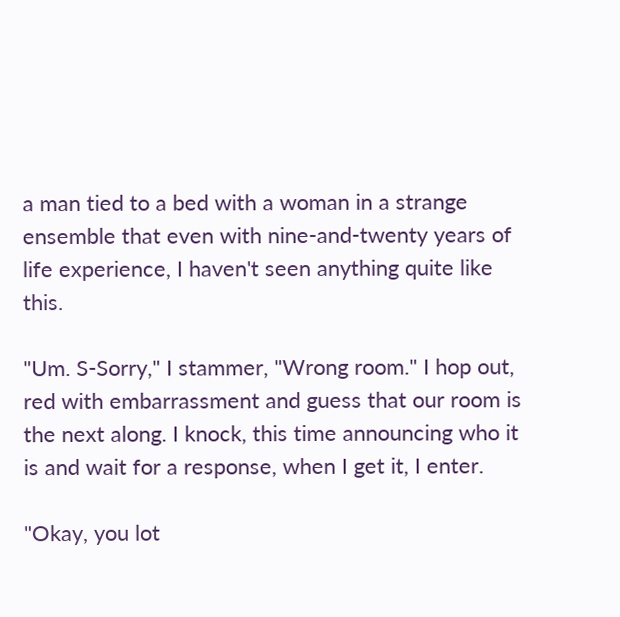a man tied to a bed with a woman in a strange ensemble that even with nine-and-twenty years of life experience, I haven't seen anything quite like this.

"Um. S-Sorry," I stammer, "Wrong room." I hop out, red with embarrassment and guess that our room is the next along. I knock, this time announcing who it is and wait for a response, when I get it, I enter.

"Okay, you lot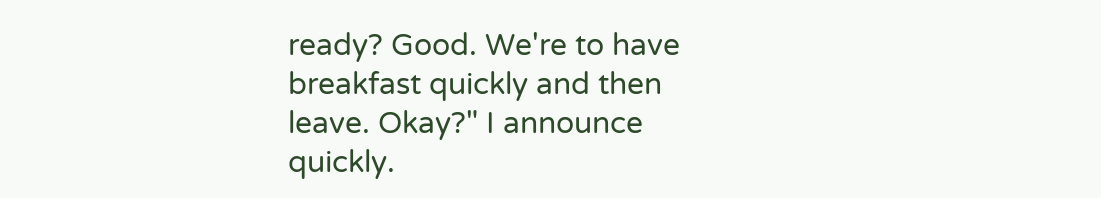ready? Good. We're to have breakfast quickly and then leave. Okay?" I announce quickly.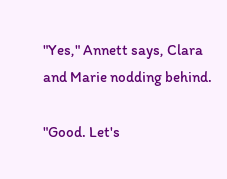"Yes," Annett says, Clara and Marie nodding behind.

"Good. Let's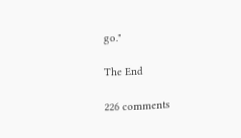go."

The End

226 comments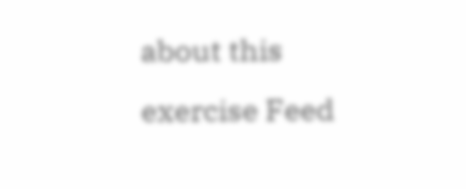about this exercise Feed